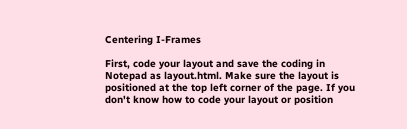Centering I-Frames

First, code your layout and save the coding in Notepad as layout.html. Make sure the layout is positioned at the top left corner of the page. If you don't know how to code your layout or position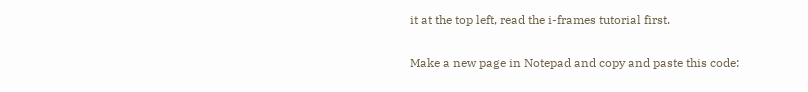it at the top left, read the i-frames tutorial first.

Make a new page in Notepad and copy and paste this code: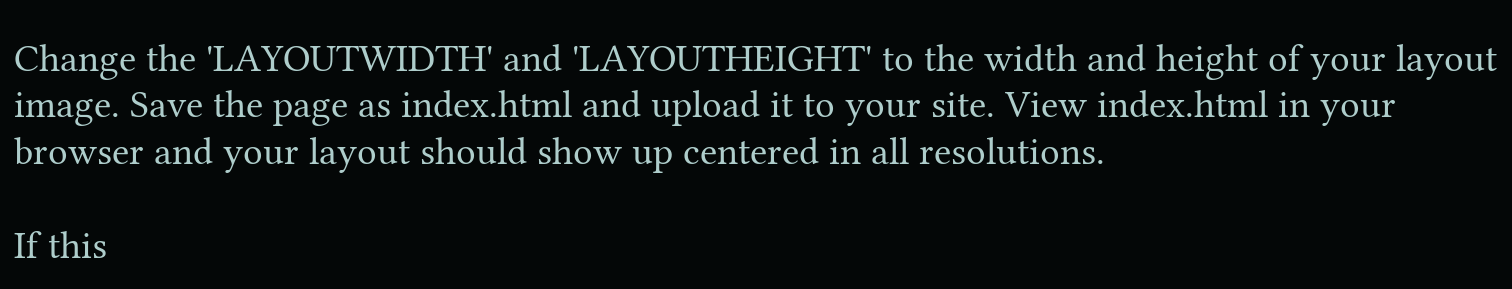Change the 'LAYOUTWIDTH' and 'LAYOUTHEIGHT' to the width and height of your layout image. Save the page as index.html and upload it to your site. View index.html in your browser and your layout should show up centered in all resolutions.

If this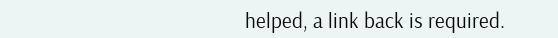helped, a link back is required.